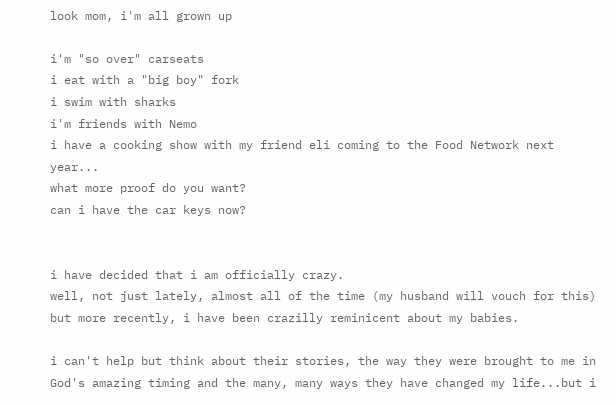look mom, i'm all grown up

i'm "so over" carseats
i eat with a "big boy" fork
i swim with sharks
i'm friends with Nemo
i have a cooking show with my friend eli coming to the Food Network next year...
what more proof do you want?
can i have the car keys now?


i have decided that i am officially crazy.
well, not just lately, almost all of the time (my husband will vouch for this)
but more recently, i have been crazilly reminicent about my babies.

i can't help but think about their stories, the way they were brought to me in God's amazing timing and the many, many ways they have changed my life...but i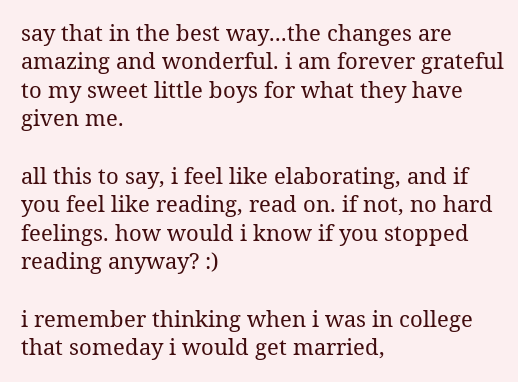say that in the best way...the changes are amazing and wonderful. i am forever grateful to my sweet little boys for what they have given me.

all this to say, i feel like elaborating, and if you feel like reading, read on. if not, no hard feelings. how would i know if you stopped reading anyway? :)

i remember thinking when i was in college that someday i would get married,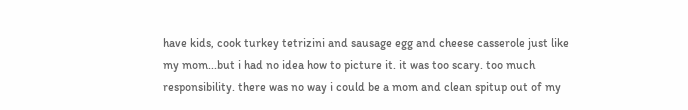have kids, cook turkey tetrizini and sausage egg and cheese casserole just like my mom...but i had no idea how to picture it. it was too scary. too much responsibility. there was no way i could be a mom and clean spitup out of my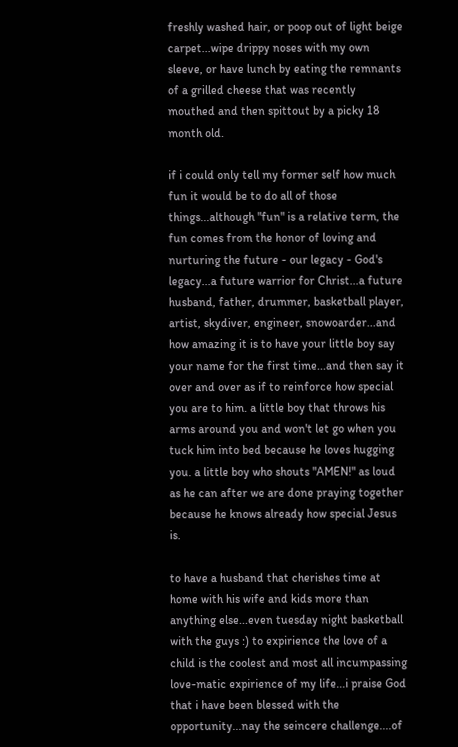freshly washed hair, or poop out of light beige carpet...wipe drippy noses with my own sleeve, or have lunch by eating the remnants of a grilled cheese that was recently mouthed and then spittout by a picky 18 month old.

if i could only tell my former self how much fun it would be to do all of those things...although "fun" is a relative term, the fun comes from the honor of loving and nurturing the future - our legacy - God's legacy...a future warrior for Christ...a future husband, father, drummer, basketball player, artist, skydiver, engineer, snowoarder...and how amazing it is to have your little boy say your name for the first time...and then say it over and over as if to reinforce how special you are to him. a little boy that throws his arms around you and won't let go when you tuck him into bed because he loves hugging you. a little boy who shouts "AMEN!" as loud as he can after we are done praying together because he knows already how special Jesus is.

to have a husband that cherishes time at home with his wife and kids more than anything else...even tuesday night basketball with the guys :) to expirience the love of a child is the coolest and most all incumpassing love-matic expirience of my life...i praise God that i have been blessed with the opportunity...nay the seincere challenge....of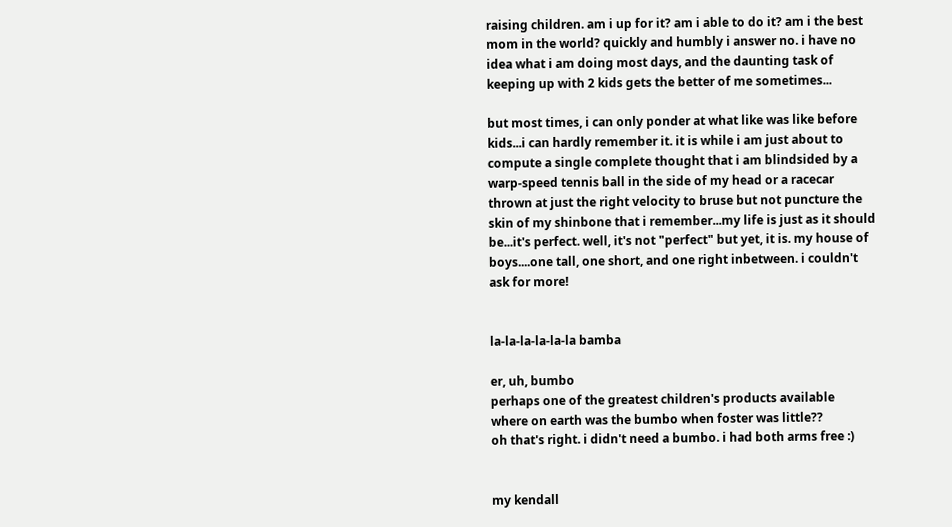raising children. am i up for it? am i able to do it? am i the best mom in the world? quickly and humbly i answer no. i have no idea what i am doing most days, and the daunting task of keeping up with 2 kids gets the better of me sometimes...

but most times, i can only ponder at what like was like before kids...i can hardly remember it. it is while i am just about to compute a single complete thought that i am blindsided by a warp-speed tennis ball in the side of my head or a racecar thrown at just the right velocity to bruse but not puncture the skin of my shinbone that i remember...my life is just as it should be...it's perfect. well, it's not "perfect" but yet, it is. my house of boys....one tall, one short, and one right inbetween. i couldn't ask for more!


la-la-la-la-la-la bamba

er, uh, bumbo
perhaps one of the greatest children's products available
where on earth was the bumbo when foster was little??
oh that's right. i didn't need a bumbo. i had both arms free :)


my kendall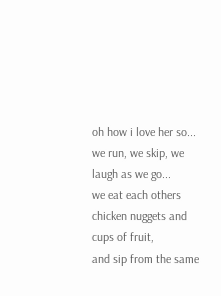oh how i love her so...
we run, we skip, we laugh as we go...
we eat each others chicken nuggets and cups of fruit,
and sip from the same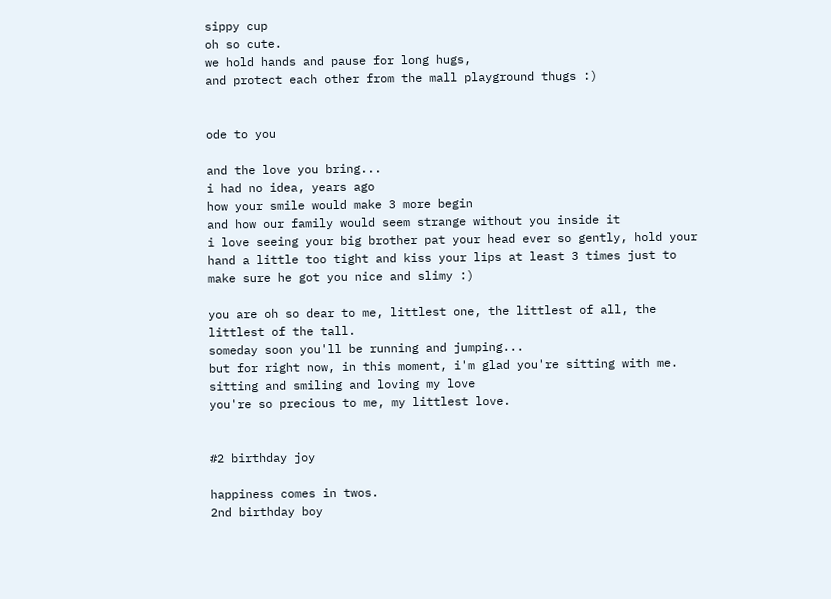sippy cup
oh so cute.
we hold hands and pause for long hugs,
and protect each other from the mall playground thugs :)


ode to you

and the love you bring...
i had no idea, years ago
how your smile would make 3 more begin
and how our family would seem strange without you inside it
i love seeing your big brother pat your head ever so gently, hold your hand a little too tight and kiss your lips at least 3 times just to make sure he got you nice and slimy :)

you are oh so dear to me, littlest one, the littlest of all, the littlest of the tall.
someday soon you'll be running and jumping...
but for right now, in this moment, i'm glad you're sitting with me.
sitting and smiling and loving my love
you're so precious to me, my littlest love.


#2 birthday joy

happiness comes in twos.
2nd birthday boy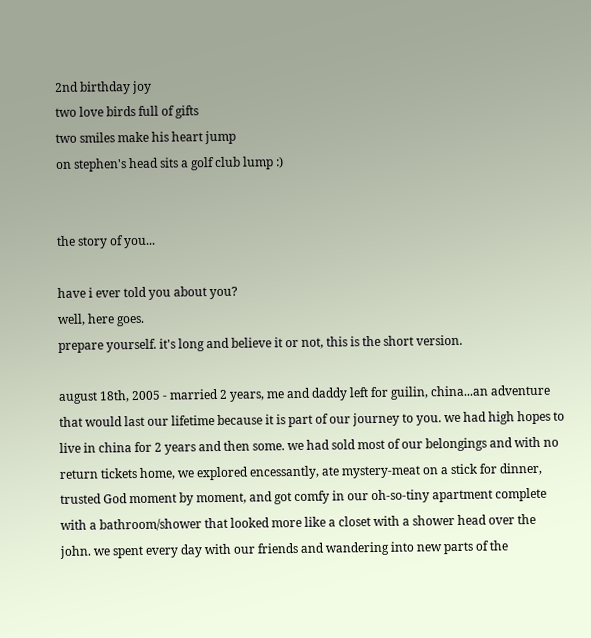2nd birthday joy
two love birds full of gifts
two smiles make his heart jump
on stephen's head sits a golf club lump :)


the story of you...

have i ever told you about you?
well, here goes.
prepare yourself. it's long and believe it or not, this is the short version.

august 18th, 2005 - married 2 years, me and daddy left for guilin, china...an adventure that would last our lifetime because it is part of our journey to you. we had high hopes to live in china for 2 years and then some. we had sold most of our belongings and with no return tickets home, we explored encessantly, ate mystery-meat on a stick for dinner, trusted God moment by moment, and got comfy in our oh-so-tiny apartment complete with a bathroom/shower that looked more like a closet with a shower head over the john. we spent every day with our friends and wandering into new parts of the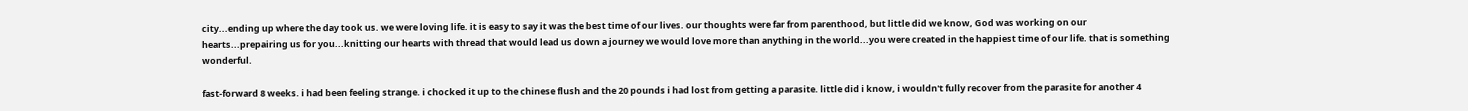city...ending up where the day took us. we were loving life. it is easy to say it was the best time of our lives. our thoughts were far from parenthood, but little did we know, God was working on our hearts...prepairing us for you...knitting our hearts with thread that would lead us down a journey we would love more than anything in the world...you were created in the happiest time of our life. that is something wonderful.

fast-forward 8 weeks. i had been feeling strange. i chocked it up to the chinese flush and the 20 pounds i had lost from getting a parasite. little did i know, i wouldn't fully recover from the parasite for another 4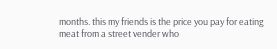months. this my friends is the price you pay for eating meat from a street vender who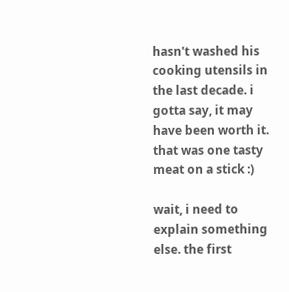hasn't washed his cooking utensils in the last decade. i gotta say, it may have been worth it. that was one tasty meat on a stick :)

wait, i need to explain something else. the first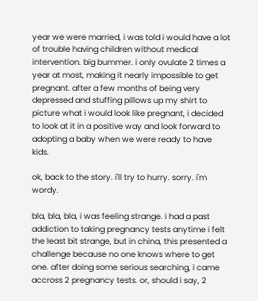year we were married, i was told i would have a lot of trouble having children without medical intervention. big bummer. i only ovulate 2 times a year at most, making it nearly impossible to get pregnant. after a few months of being very depressed and stuffing pillows up my shirt to picture what i would look like pregnant, i decided to look at it in a positive way and look forward to adopting a baby when we were ready to have kids.

ok, back to the story. i'll try to hurry. sorry. i'm wordy.

bla, bla, bla, i was feeling strange. i had a past addiction to taking pregnancy tests anytime i felt the least bit strange, but in china, this presented a challenge because no one knows where to get one. after doing some serious searching, i came accross 2 pregnancy tests. or, should i say, 2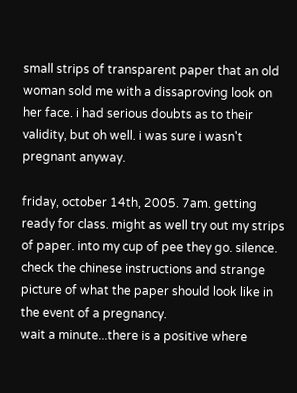small strips of transparent paper that an old woman sold me with a dissaproving look on her face. i had serious doubts as to their validity, but oh well. i was sure i wasn't pregnant anyway.

friday, october 14th, 2005. 7am. getting ready for class. might as well try out my strips of paper. into my cup of pee they go. silence. check the chinese instructions and strange picture of what the paper should look like in the event of a pregnancy.
wait a minute...there is a positive where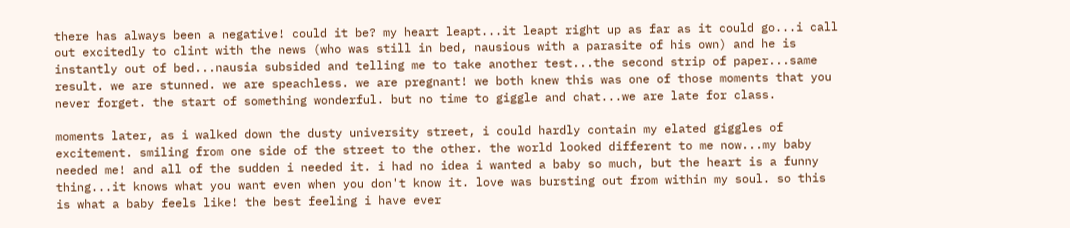there has always been a negative! could it be? my heart leapt...it leapt right up as far as it could go...i call out excitedly to clint with the news (who was still in bed, nausious with a parasite of his own) and he is instantly out of bed...nausia subsided and telling me to take another test...the second strip of paper...same result. we are stunned. we are speachless. we are pregnant! we both knew this was one of those moments that you never forget. the start of something wonderful. but no time to giggle and chat...we are late for class.

moments later, as i walked down the dusty university street, i could hardly contain my elated giggles of excitement. smiling from one side of the street to the other. the world looked different to me now...my baby needed me! and all of the sudden i needed it. i had no idea i wanted a baby so much, but the heart is a funny thing...it knows what you want even when you don't know it. love was bursting out from within my soul. so this is what a baby feels like! the best feeling i have ever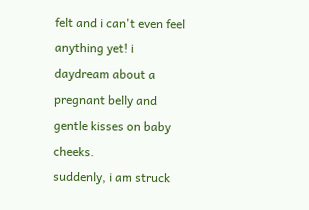felt and i can't even feel anything yet! i daydream about a pregnant belly and gentle kisses on baby cheeks.
suddenly, i am struck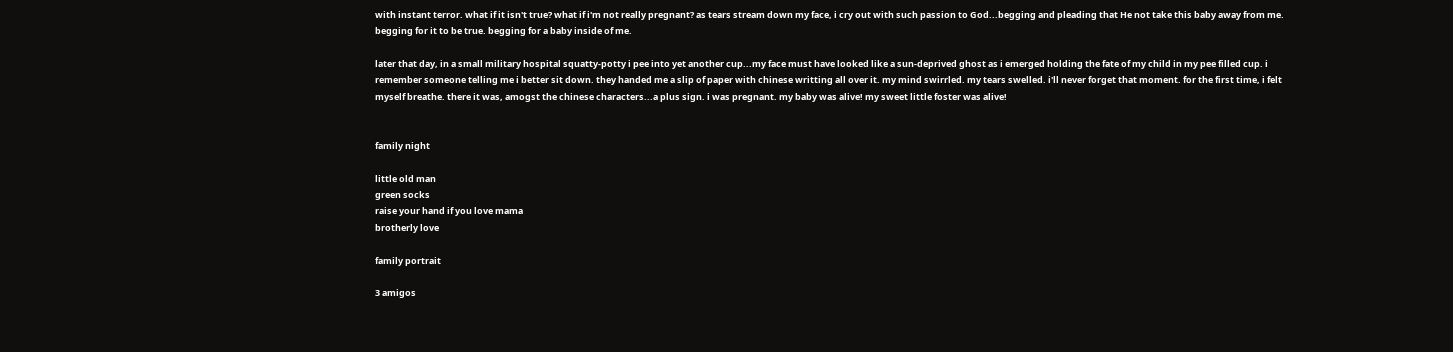with instant terror. what if it isn't true? what if i'm not really pregnant? as tears stream down my face, i cry out with such passion to God...begging and pleading that He not take this baby away from me. begging for it to be true. begging for a baby inside of me.

later that day, in a small military hospital squatty-potty i pee into yet another cup...my face must have looked like a sun-deprived ghost as i emerged holding the fate of my child in my pee filled cup. i remember someone telling me i better sit down. they handed me a slip of paper with chinese writting all over it. my mind swirrled. my tears swelled. i'll never forget that moment. for the first time, i felt myself breathe. there it was, amogst the chinese characters...a plus sign. i was pregnant. my baby was alive! my sweet little foster was alive!


family night

little old man
green socks
raise your hand if you love mama
brotherly love

family portrait

3 amigos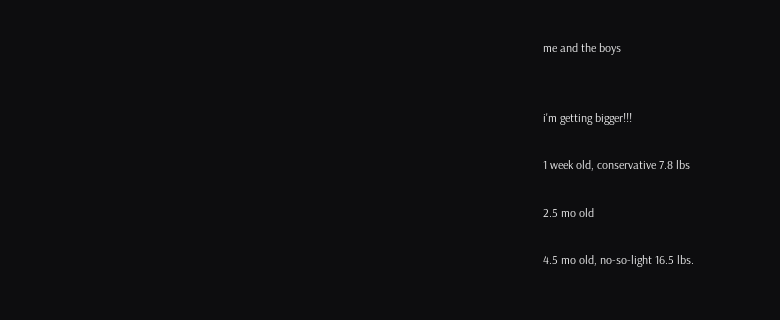me and the boys


i'm getting bigger!!!

1 week old, conservative 7.8 lbs

2.5 mo old

4.5 mo old, no-so-light 16.5 lbs.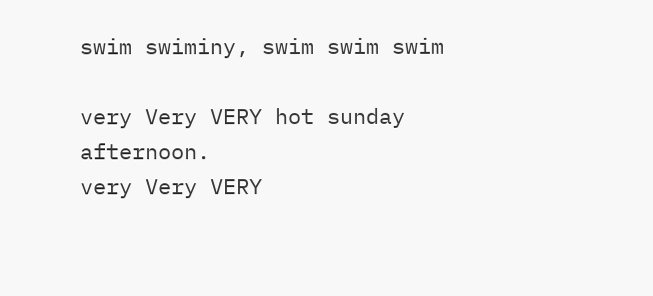swim swiminy, swim swim swim

very Very VERY hot sunday afternoon.
very Very VERY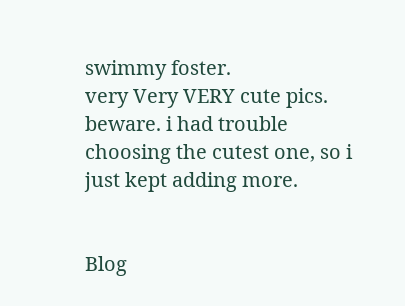swimmy foster.
very Very VERY cute pics.
beware. i had trouble choosing the cutest one, so i just kept adding more.


Blog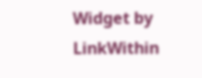Widget by LinkWithin